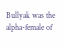Bullyak was the alpha-female of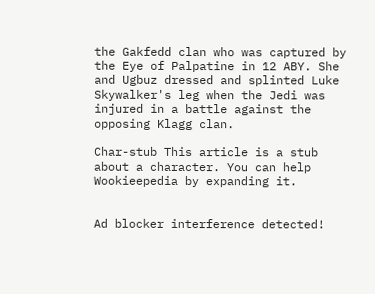the Gakfedd clan who was captured by the Eye of Palpatine in 12 ABY. She and Ugbuz dressed and splinted Luke Skywalker's leg when the Jedi was injured in a battle against the opposing Klagg clan.

Char-stub This article is a stub about a character. You can help Wookieepedia by expanding it.


Ad blocker interference detected!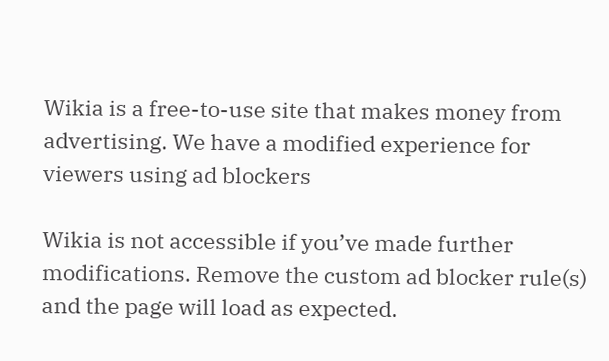Wikia is a free-to-use site that makes money from advertising. We have a modified experience for viewers using ad blockers

Wikia is not accessible if you’ve made further modifications. Remove the custom ad blocker rule(s) and the page will load as expected.